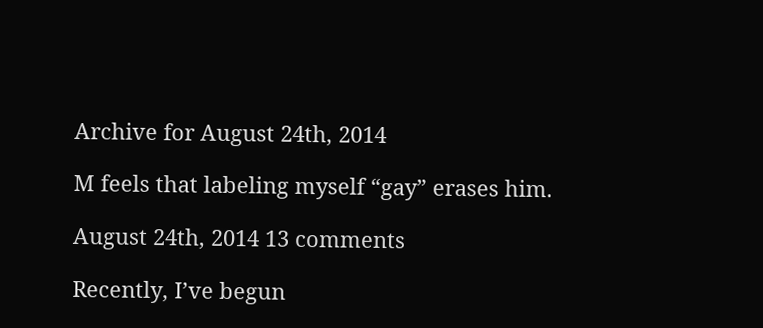Archive for August 24th, 2014

M feels that labeling myself “gay” erases him.

August 24th, 2014 13 comments

Recently, I’ve begun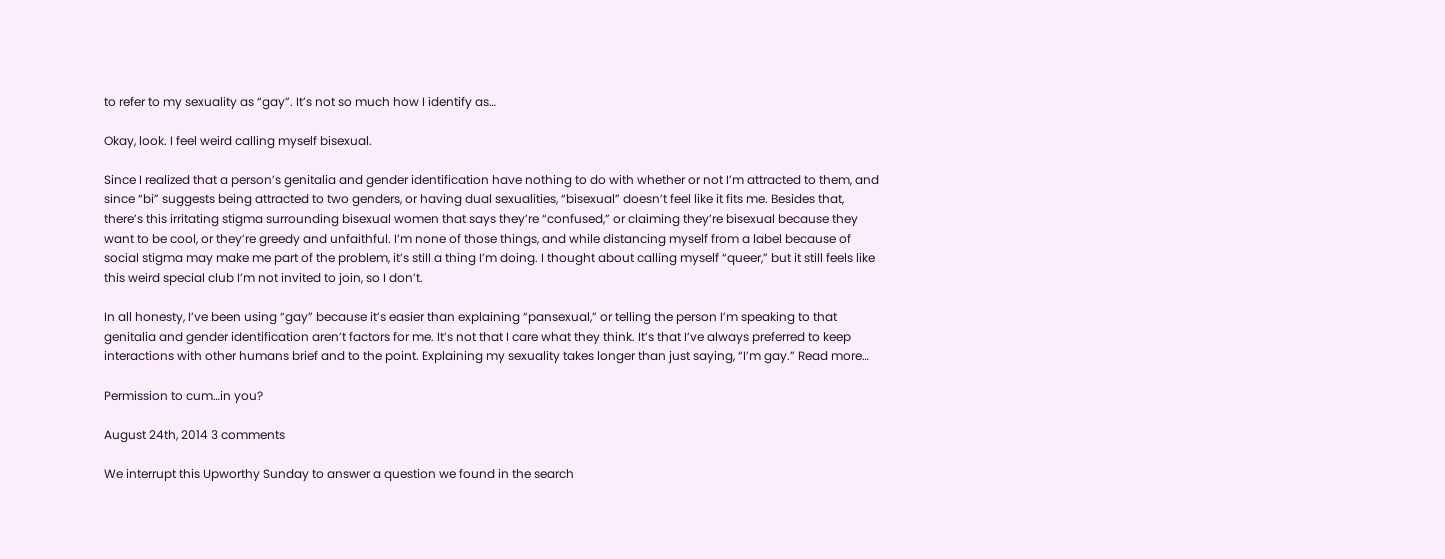to refer to my sexuality as “gay”. It’s not so much how I identify as…

Okay, look. I feel weird calling myself bisexual.

Since I realized that a person’s genitalia and gender identification have nothing to do with whether or not I’m attracted to them, and since “bi” suggests being attracted to two genders, or having dual sexualities, “bisexual” doesn’t feel like it fits me. Besides that, there’s this irritating stigma surrounding bisexual women that says they’re “confused,” or claiming they’re bisexual because they want to be cool, or they’re greedy and unfaithful. I’m none of those things, and while distancing myself from a label because of social stigma may make me part of the problem, it’s still a thing I’m doing. I thought about calling myself “queer,” but it still feels like this weird special club I’m not invited to join, so I don’t.

In all honesty, I’ve been using “gay” because it’s easier than explaining “pansexual,” or telling the person I’m speaking to that genitalia and gender identification aren’t factors for me. It’s not that I care what they think. It’s that I’ve always preferred to keep interactions with other humans brief and to the point. Explaining my sexuality takes longer than just saying, “I’m gay.” Read more…

Permission to cum…in you?

August 24th, 2014 3 comments

We interrupt this Upworthy Sunday to answer a question we found in the search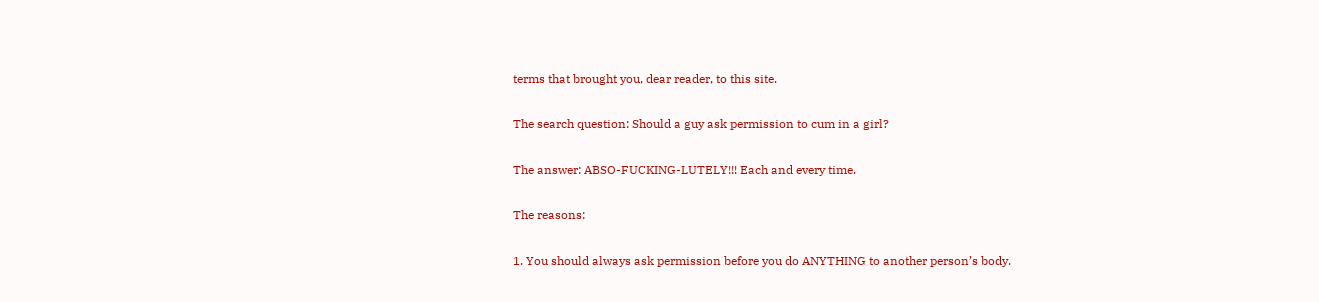terms that brought you, dear reader, to this site.

The search question: Should a guy ask permission to cum in a girl?

The answer: ABSO-FUCKING-LUTELY!!! Each and every time.

The reasons:

1. You should always ask permission before you do ANYTHING to another person’s body.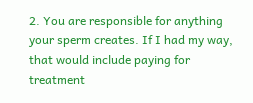2. You are responsible for anything your sperm creates. If I had my way, that would include paying for treatment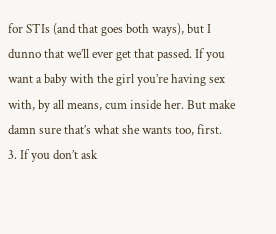for STIs (and that goes both ways), but I dunno that we’ll ever get that passed. If you want a baby with the girl you’re having sex with, by all means, cum inside her. But make damn sure that’s what she wants too, first.
3. If you don’t ask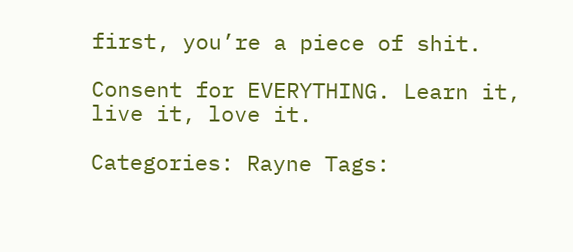first, you’re a piece of shit.

Consent for EVERYTHING. Learn it, live it, love it.

Categories: Rayne Tags: